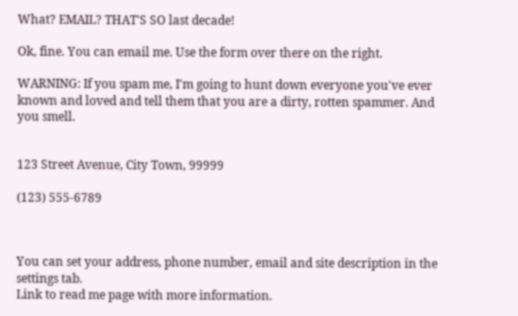What? EMAIL? THAT'S SO last decade!

Ok, fine. You can email me. Use the form over there on the right.

WARNING: If you spam me, I'm going to hunt down everyone you've ever known and loved and tell them that you are a dirty, rotten spammer. And you smell.


123 Street Avenue, City Town, 99999

(123) 555-6789



You can set your address, phone number, email and site description in the settings tab.
Link to read me page with more information.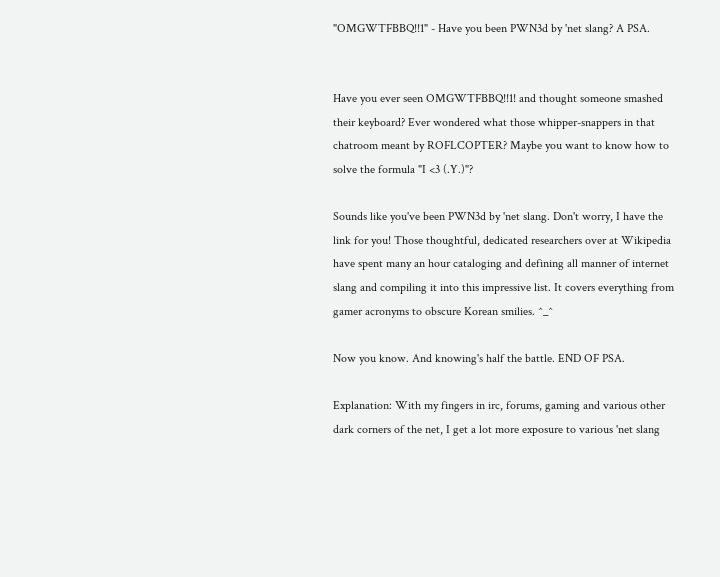"OMGWTFBBQ!!1" - Have you been PWN3d by 'net slang? A PSA.


Have you ever seen OMGWTFBBQ!!1! and thought someone smashed their keyboard? Ever wondered what those whipper-snappers in that chatroom meant by ROFLCOPTER? Maybe you want to know how to solve the formula "I <3 (.Y.)"?

Sounds like you've been PWN3d by 'net slang. Don't worry, I have the link for you! Those thoughtful, dedicated researchers over at Wikipedia have spent many an hour cataloging and defining all manner of internet slang and compiling it into this impressive list. It covers everything from gamer acronyms to obscure Korean smilies. ^_^

Now you know. And knowing's half the battle. END OF PSA.

Explanation: With my fingers in irc, forums, gaming and various other dark corners of the net, I get a lot more exposure to various 'net slang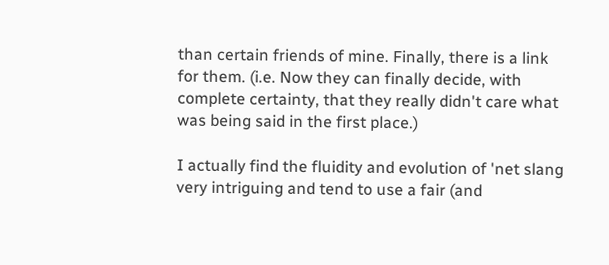than certain friends of mine. Finally, there is a link for them. (i.e. Now they can finally decide, with complete certainty, that they really didn't care what was being said in the first place.)

I actually find the fluidity and evolution of 'net slang very intriguing and tend to use a fair (and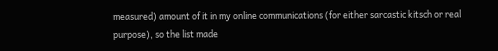measured) amount of it in my online communications (for either sarcastic kitsch or real purpose), so the list made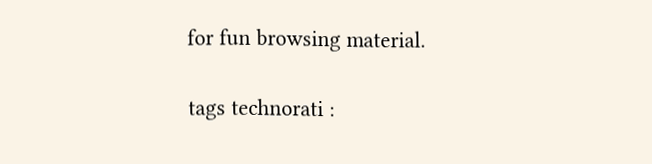for fun browsing material.

tags technorati :